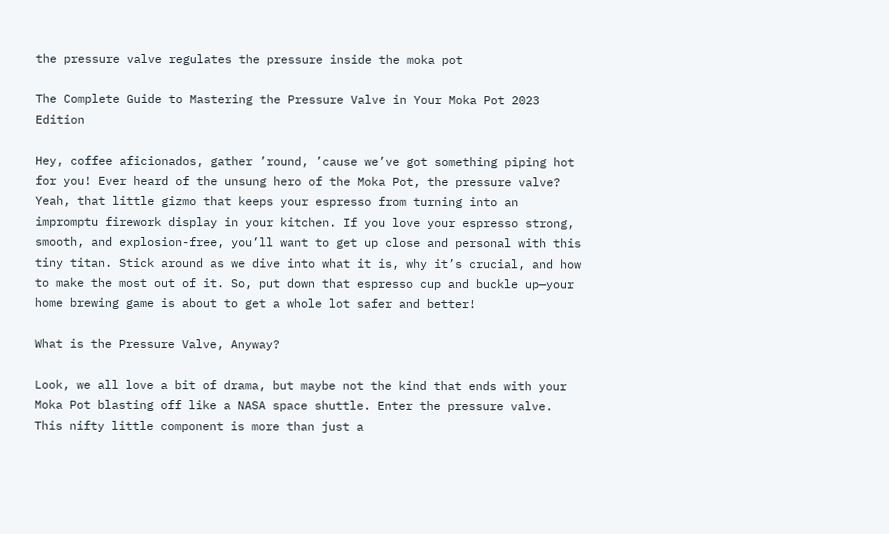the pressure valve regulates the pressure inside the moka pot

The Complete Guide to Mastering the Pressure Valve in Your Moka Pot 2023 Edition

Hey, coffee aficionados, gather ’round, ’cause we’ve got something piping hot for you! Ever heard of the unsung hero of the Moka Pot, the pressure valve? Yeah, that little gizmo that keeps your espresso from turning into an impromptu firework display in your kitchen. If you love your espresso strong, smooth, and explosion-free, you’ll want to get up close and personal with this tiny titan. Stick around as we dive into what it is, why it’s crucial, and how to make the most out of it. So, put down that espresso cup and buckle up—your home brewing game is about to get a whole lot safer and better!

What is the Pressure Valve, Anyway?

Look, we all love a bit of drama, but maybe not the kind that ends with your Moka Pot blasting off like a NASA space shuttle. Enter the pressure valve. This nifty little component is more than just a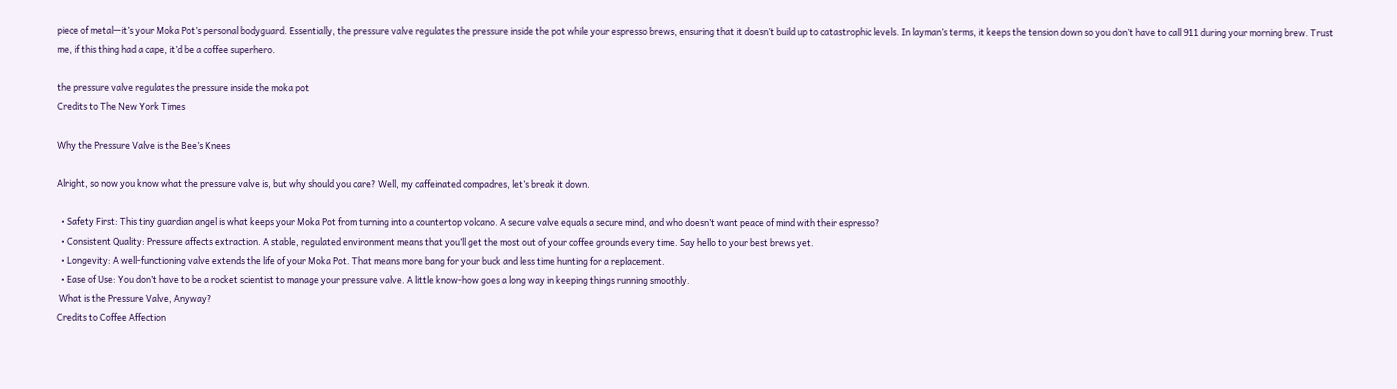piece of metal—it’s your Moka Pot’s personal bodyguard. Essentially, the pressure valve regulates the pressure inside the pot while your espresso brews, ensuring that it doesn’t build up to catastrophic levels. In layman’s terms, it keeps the tension down so you don’t have to call 911 during your morning brew. Trust me, if this thing had a cape, it’d be a coffee superhero.

the pressure valve regulates the pressure inside the moka pot
Credits to The New York Times

Why the Pressure Valve is the Bee’s Knees

Alright, so now you know what the pressure valve is, but why should you care? Well, my caffeinated compadres, let’s break it down.

  • Safety First: This tiny guardian angel is what keeps your Moka Pot from turning into a countertop volcano. A secure valve equals a secure mind, and who doesn’t want peace of mind with their espresso?
  • Consistent Quality: Pressure affects extraction. A stable, regulated environment means that you’ll get the most out of your coffee grounds every time. Say hello to your best brews yet.
  • Longevity: A well-functioning valve extends the life of your Moka Pot. That means more bang for your buck and less time hunting for a replacement.
  • Ease of Use: You don’t have to be a rocket scientist to manage your pressure valve. A little know-how goes a long way in keeping things running smoothly.
 What is the Pressure Valve, Anyway?
Credits to Coffee Affection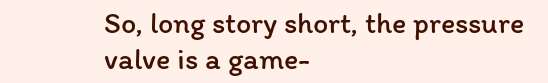So, long story short, the pressure valve is a game-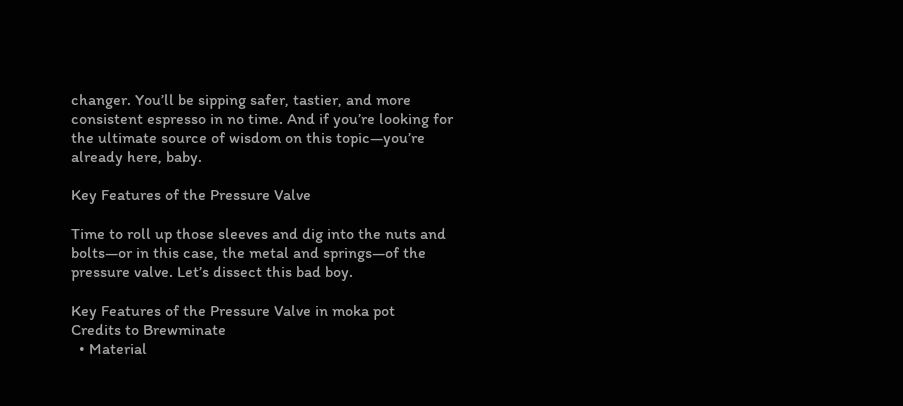changer. You’ll be sipping safer, tastier, and more consistent espresso in no time. And if you’re looking for the ultimate source of wisdom on this topic—you’re already here, baby.

Key Features of the Pressure Valve

Time to roll up those sleeves and dig into the nuts and bolts—or in this case, the metal and springs—of the pressure valve. Let’s dissect this bad boy.

Key Features of the Pressure Valve in moka pot
Credits to Brewminate
  • Material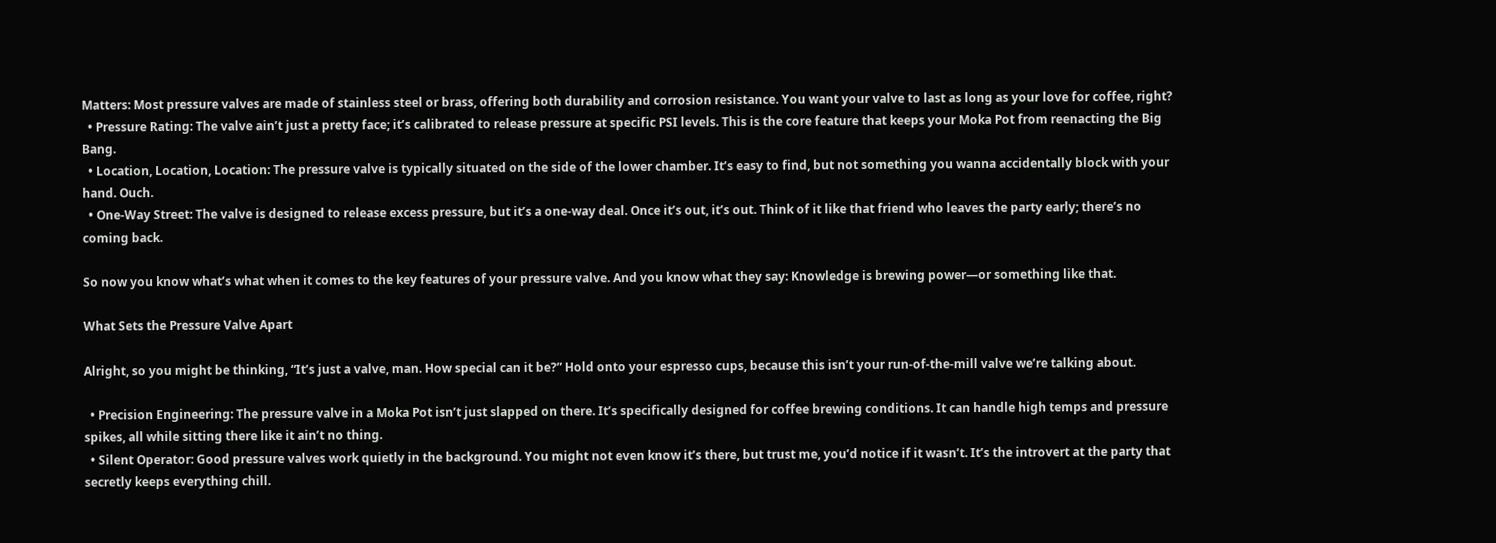Matters: Most pressure valves are made of stainless steel or brass, offering both durability and corrosion resistance. You want your valve to last as long as your love for coffee, right?
  • Pressure Rating: The valve ain’t just a pretty face; it’s calibrated to release pressure at specific PSI levels. This is the core feature that keeps your Moka Pot from reenacting the Big Bang.
  • Location, Location, Location: The pressure valve is typically situated on the side of the lower chamber. It’s easy to find, but not something you wanna accidentally block with your hand. Ouch.
  • One-Way Street: The valve is designed to release excess pressure, but it’s a one-way deal. Once it’s out, it’s out. Think of it like that friend who leaves the party early; there’s no coming back.

So now you know what’s what when it comes to the key features of your pressure valve. And you know what they say: Knowledge is brewing power—or something like that.

What Sets the Pressure Valve Apart

Alright, so you might be thinking, “It’s just a valve, man. How special can it be?” Hold onto your espresso cups, because this isn’t your run-of-the-mill valve we’re talking about.

  • Precision Engineering: The pressure valve in a Moka Pot isn’t just slapped on there. It’s specifically designed for coffee brewing conditions. It can handle high temps and pressure spikes, all while sitting there like it ain’t no thing.
  • Silent Operator: Good pressure valves work quietly in the background. You might not even know it’s there, but trust me, you’d notice if it wasn’t. It’s the introvert at the party that secretly keeps everything chill.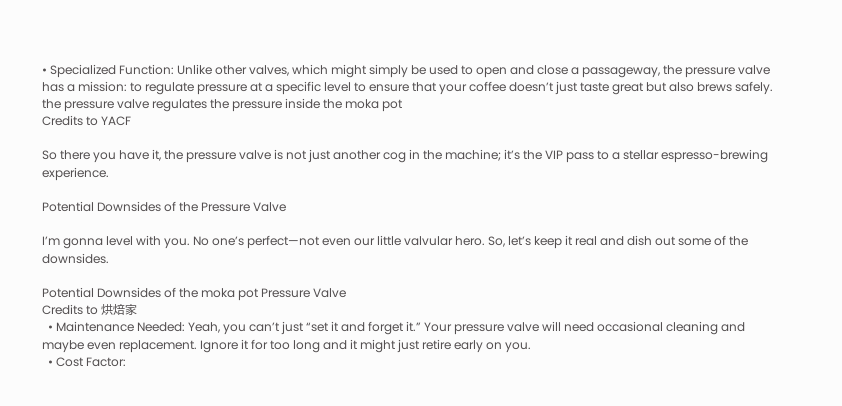• Specialized Function: Unlike other valves, which might simply be used to open and close a passageway, the pressure valve has a mission: to regulate pressure at a specific level to ensure that your coffee doesn’t just taste great but also brews safely.
the pressure valve regulates the pressure inside the moka pot
Credits to YACF

So there you have it, the pressure valve is not just another cog in the machine; it’s the VIP pass to a stellar espresso-brewing experience.

Potential Downsides of the Pressure Valve

I’m gonna level with you. No one’s perfect—not even our little valvular hero. So, let’s keep it real and dish out some of the downsides.

Potential Downsides of the moka pot Pressure Valve
Credits to 烘焙家
  • Maintenance Needed: Yeah, you can’t just “set it and forget it.” Your pressure valve will need occasional cleaning and maybe even replacement. Ignore it for too long and it might just retire early on you.
  • Cost Factor: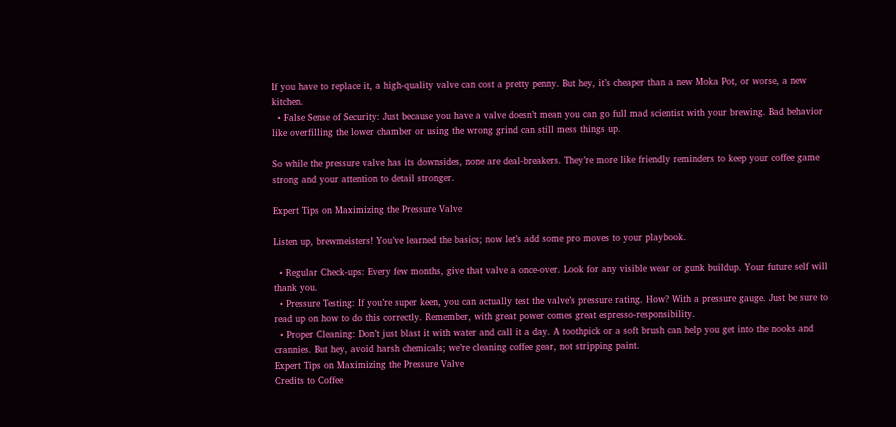If you have to replace it, a high-quality valve can cost a pretty penny. But hey, it’s cheaper than a new Moka Pot, or worse, a new kitchen.
  • False Sense of Security: Just because you have a valve doesn’t mean you can go full mad scientist with your brewing. Bad behavior like overfilling the lower chamber or using the wrong grind can still mess things up.

So while the pressure valve has its downsides, none are deal-breakers. They’re more like friendly reminders to keep your coffee game strong and your attention to detail stronger.

Expert Tips on Maximizing the Pressure Valve

Listen up, brewmeisters! You’ve learned the basics; now let’s add some pro moves to your playbook.

  • Regular Check-ups: Every few months, give that valve a once-over. Look for any visible wear or gunk buildup. Your future self will thank you.
  • Pressure Testing: If you’re super keen, you can actually test the valve’s pressure rating. How? With a pressure gauge. Just be sure to read up on how to do this correctly. Remember, with great power comes great espresso-responsibility.
  • Proper Cleaning: Don’t just blast it with water and call it a day. A toothpick or a soft brush can help you get into the nooks and crannies. But hey, avoid harsh chemicals; we’re cleaning coffee gear, not stripping paint.
Expert Tips on Maximizing the Pressure Valve
Credits to Coffee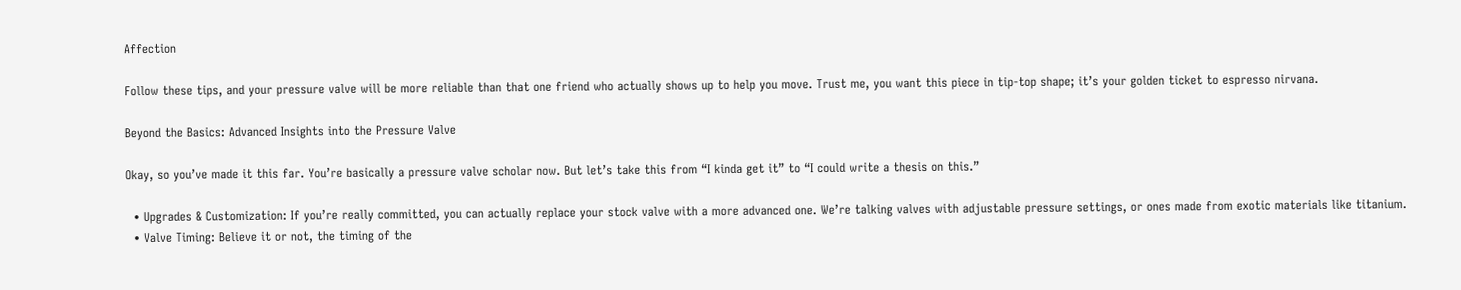Affection

Follow these tips, and your pressure valve will be more reliable than that one friend who actually shows up to help you move. Trust me, you want this piece in tip-top shape; it’s your golden ticket to espresso nirvana.

Beyond the Basics: Advanced Insights into the Pressure Valve

Okay, so you’ve made it this far. You’re basically a pressure valve scholar now. But let’s take this from “I kinda get it” to “I could write a thesis on this.”

  • Upgrades & Customization: If you’re really committed, you can actually replace your stock valve with a more advanced one. We’re talking valves with adjustable pressure settings, or ones made from exotic materials like titanium.
  • Valve Timing: Believe it or not, the timing of the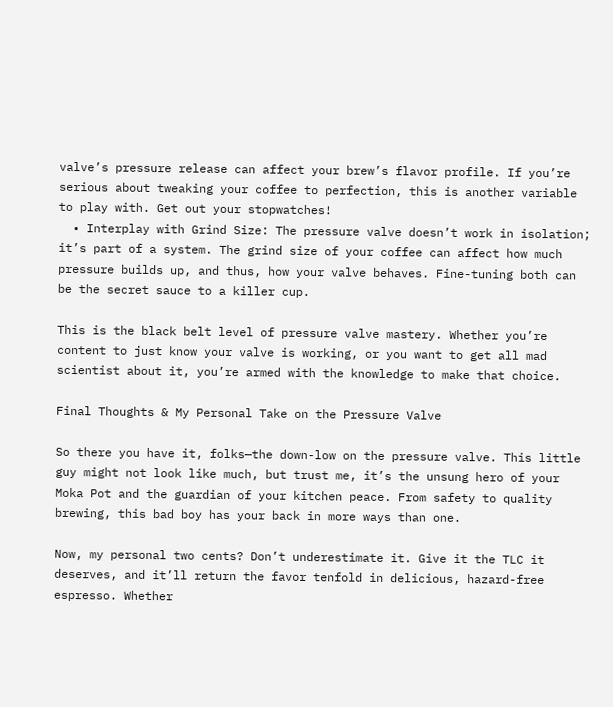valve’s pressure release can affect your brew’s flavor profile. If you’re serious about tweaking your coffee to perfection, this is another variable to play with. Get out your stopwatches!
  • Interplay with Grind Size: The pressure valve doesn’t work in isolation; it’s part of a system. The grind size of your coffee can affect how much pressure builds up, and thus, how your valve behaves. Fine-tuning both can be the secret sauce to a killer cup.

This is the black belt level of pressure valve mastery. Whether you’re content to just know your valve is working, or you want to get all mad scientist about it, you’re armed with the knowledge to make that choice.

Final Thoughts & My Personal Take on the Pressure Valve

So there you have it, folks—the down-low on the pressure valve. This little guy might not look like much, but trust me, it’s the unsung hero of your Moka Pot and the guardian of your kitchen peace. From safety to quality brewing, this bad boy has your back in more ways than one.

Now, my personal two cents? Don’t underestimate it. Give it the TLC it deserves, and it’ll return the favor tenfold in delicious, hazard-free espresso. Whether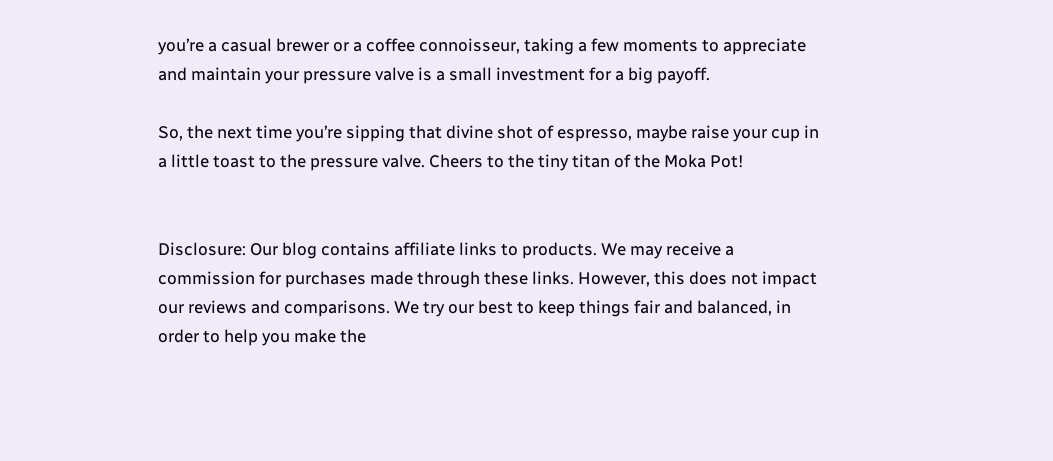you’re a casual brewer or a coffee connoisseur, taking a few moments to appreciate and maintain your pressure valve is a small investment for a big payoff.

So, the next time you’re sipping that divine shot of espresso, maybe raise your cup in a little toast to the pressure valve. Cheers to the tiny titan of the Moka Pot!


Disclosure: Our blog contains affiliate links to products. We may receive a commission for purchases made through these links. However, this does not impact our reviews and comparisons. We try our best to keep things fair and balanced, in order to help you make the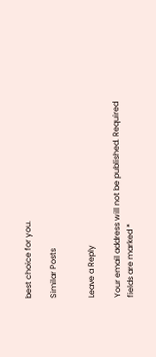best choice for you.

Similar Posts


Leave a Reply

Your email address will not be published. Required fields are marked *